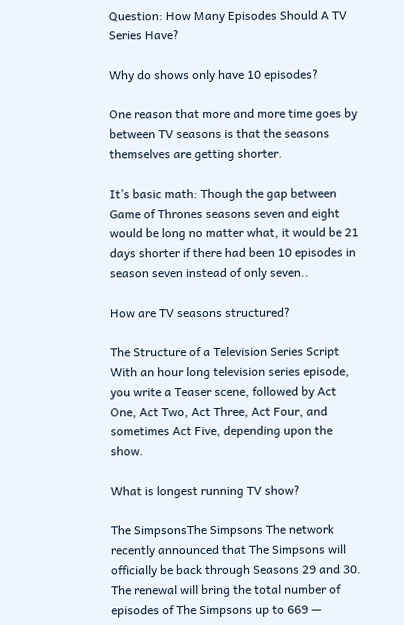Question: How Many Episodes Should A TV Series Have?

Why do shows only have 10 episodes?

One reason that more and more time goes by between TV seasons is that the seasons themselves are getting shorter.

It’s basic math: Though the gap between Game of Thrones seasons seven and eight would be long no matter what, it would be 21 days shorter if there had been 10 episodes in season seven instead of only seven..

How are TV seasons structured?

The Structure of a Television Series Script With an hour long television series episode, you write a Teaser scene, followed by Act One, Act Two, Act Three, Act Four, and sometimes Act Five, depending upon the show.

What is longest running TV show?

The SimpsonsThe Simpsons The network recently announced that The Simpsons will officially be back through Seasons 29 and 30. The renewal will bring the total number of episodes of The Simpsons up to 669 —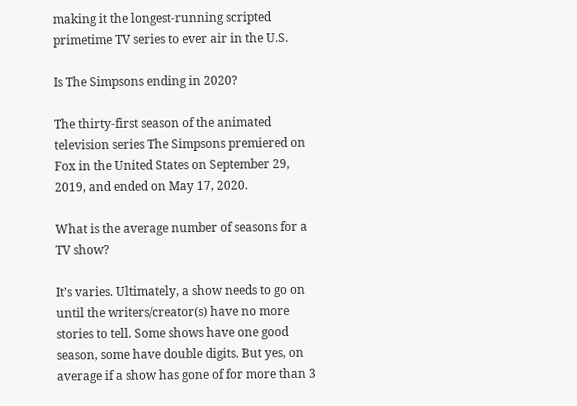making it the longest-running scripted primetime TV series to ever air in the U.S.

Is The Simpsons ending in 2020?

The thirty-first season of the animated television series The Simpsons premiered on Fox in the United States on September 29, 2019, and ended on May 17, 2020.

What is the average number of seasons for a TV show?

It’s varies. Ultimately, a show needs to go on until the writers/creator(s) have no more stories to tell. Some shows have one good season, some have double digits. But yes, on average if a show has gone of for more than 3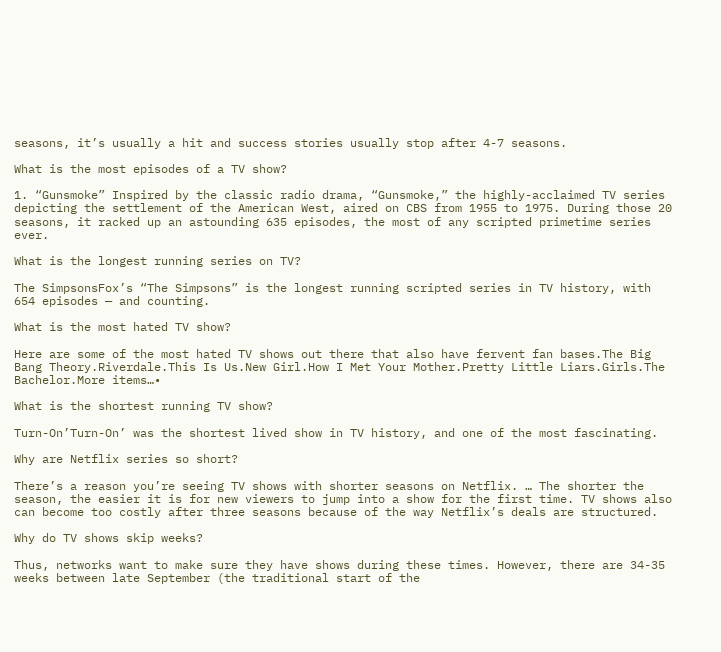seasons, it’s usually a hit and success stories usually stop after 4-7 seasons.

What is the most episodes of a TV show?

1. “Gunsmoke” Inspired by the classic radio drama, “Gunsmoke,” the highly-acclaimed TV series depicting the settlement of the American West, aired on CBS from 1955 to 1975. During those 20 seasons, it racked up an astounding 635 episodes, the most of any scripted primetime series ever.

What is the longest running series on TV?

The SimpsonsFox’s “The Simpsons” is the longest running scripted series in TV history, with 654 episodes — and counting.

What is the most hated TV show?

Here are some of the most hated TV shows out there that also have fervent fan bases.The Big Bang Theory.Riverdale.This Is Us.New Girl.How I Met Your Mother.Pretty Little Liars.Girls.The Bachelor.More items…•

What is the shortest running TV show?

Turn-On’Turn-On’ was the shortest lived show in TV history, and one of the most fascinating.

Why are Netflix series so short?

There’s a reason you’re seeing TV shows with shorter seasons on Netflix. … The shorter the season, the easier it is for new viewers to jump into a show for the first time. TV shows also can become too costly after three seasons because of the way Netflix’s deals are structured.

Why do TV shows skip weeks?

Thus, networks want to make sure they have shows during these times. However, there are 34-35 weeks between late September (the traditional start of the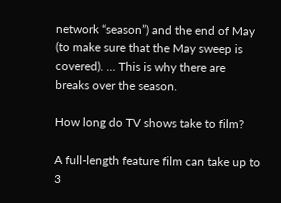network “season”) and the end of May (to make sure that the May sweep is covered). … This is why there are breaks over the season.

How long do TV shows take to film?

A full-length feature film can take up to 3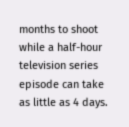months to shoot while a half-hour television series episode can take as little as 4 days.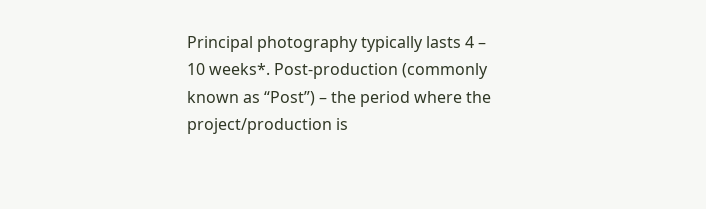Principal photography typically lasts 4 – 10 weeks*. Post-production (commonly known as “Post”) – the period where the project/production is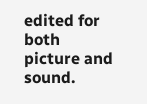edited for both picture and sound.